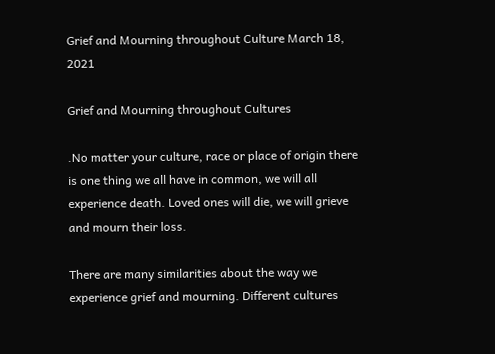Grief and Mourning throughout Culture March 18, 2021

Grief and Mourning throughout Cultures

.No matter your culture, race or place of origin there is one thing we all have in common, we will all experience death. Loved ones will die, we will grieve and mourn their loss.

There are many similarities about the way we experience grief and mourning. Different cultures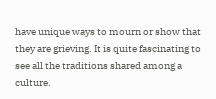have unique ways to mourn or show that they are grieving. It is quite fascinating to see all the traditions shared among a culture.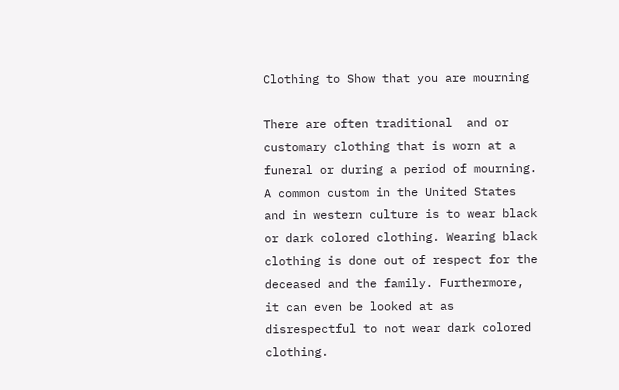Clothing to Show that you are mourning

There are often traditional  and or customary clothing that is worn at a funeral or during a period of mourning. A common custom in the United States and in western culture is to wear black or dark colored clothing. Wearing black clothing is done out of respect for the deceased and the family. Furthermore, it can even be looked at as disrespectful to not wear dark colored clothing.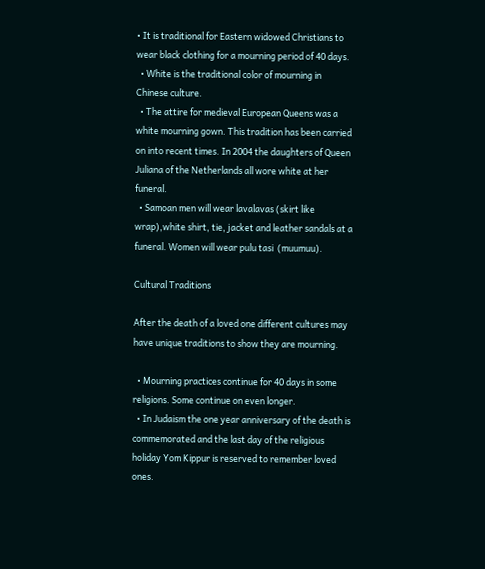• It is traditional for Eastern widowed Christians to wear black clothing for a mourning period of 40 days.
  • White is the traditional color of mourning in Chinese culture.
  • The attire for medieval European Queens was a white mourning gown. This tradition has been carried on into recent times. In 2004 the daughters of Queen Juliana of the Netherlands all wore white at her funeral.
  • Samoan men will wear lavalavas (skirt like wrap),white shirt, tie, jacket and leather sandals at a funeral. Women will wear pulu tasi  (muumuu).

Cultural Traditions

After the death of a loved one different cultures may have unique traditions to show they are mourning.

  • Mourning practices continue for 40 days in some religions. Some continue on even longer.
  • In Judaism the one year anniversary of the death is commemorated and the last day of the religious holiday Yom Kippur is reserved to remember loved ones.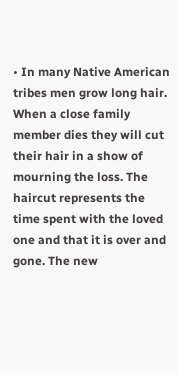• In many Native American tribes men grow long hair. When a close family member dies they will cut their hair in a show of mourning the loss. The haircut represents the time spent with the loved one and that it is over and gone. The new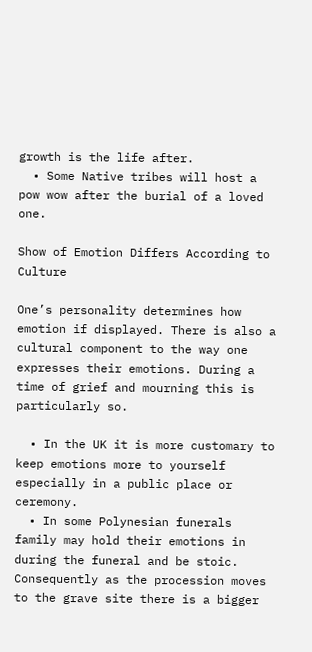growth is the life after.
  • Some Native tribes will host a pow wow after the burial of a loved one.

Show of Emotion Differs According to Culture

One’s personality determines how emotion if displayed. There is also a cultural component to the way one expresses their emotions. During a time of grief and mourning this is particularly so.

  • In the UK it is more customary to keep emotions more to yourself especially in a public place or ceremony.
  • In some Polynesian funerals family may hold their emotions in during the funeral and be stoic. Consequently as the procession moves to the grave site there is a bigger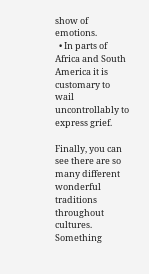show of emotions.
  • In parts of Africa and South America it is customary to wail uncontrollably to express grief.

Finally, you can see there are so many different wonderful traditions throughout cultures. Something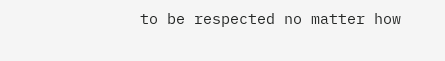to be respected no matter how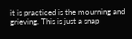it is practiced is the mourning and grieving. This is just a snap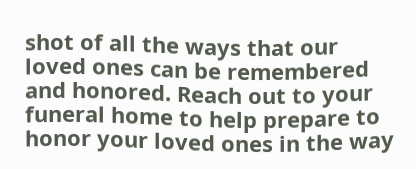shot of all the ways that our loved ones can be remembered and honored. Reach out to your funeral home to help prepare to honor your loved ones in the way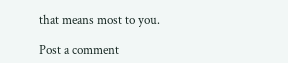that means most to you.

Post a comment